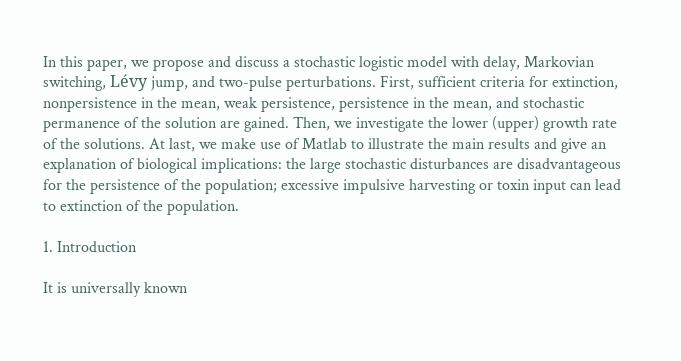In this paper, we propose and discuss a stochastic logistic model with delay, Markovian switching, Lévy jump, and two-pulse perturbations. First, sufficient criteria for extinction, nonpersistence in the mean, weak persistence, persistence in the mean, and stochastic permanence of the solution are gained. Then, we investigate the lower (upper) growth rate of the solutions. At last, we make use of Matlab to illustrate the main results and give an explanation of biological implications: the large stochastic disturbances are disadvantageous for the persistence of the population; excessive impulsive harvesting or toxin input can lead to extinction of the population.

1. Introduction

It is universally known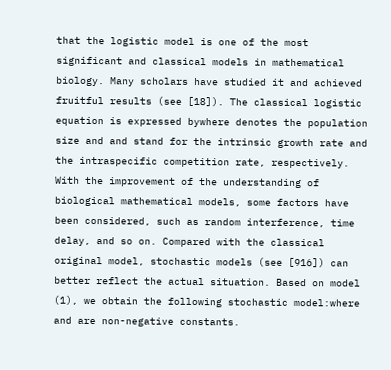that the logistic model is one of the most significant and classical models in mathematical biology. Many scholars have studied it and achieved fruitful results (see [18]). The classical logistic equation is expressed bywhere denotes the population size and and stand for the intrinsic growth rate and the intraspecific competition rate, respectively. With the improvement of the understanding of biological mathematical models, some factors have been considered, such as random interference, time delay, and so on. Compared with the classical original model, stochastic models (see [916]) can better reflect the actual situation. Based on model (1), we obtain the following stochastic model:where and are non-negative constants.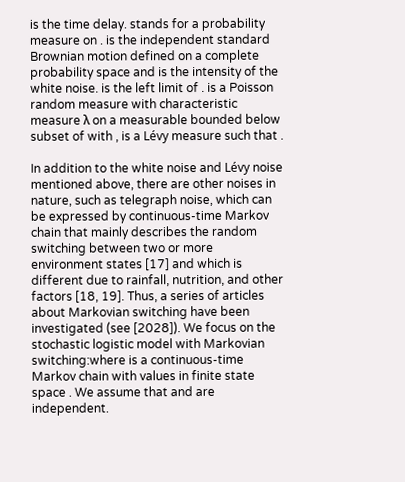is the time delay. stands for a probability measure on . is the independent standard Brownian motion defined on a complete probability space and is the intensity of the white noise. is the left limit of . is a Poisson random measure with characteristic measure λ on a measurable bounded below subset of with , is a Lévy measure such that .

In addition to the white noise and Lévy noise mentioned above, there are other noises in nature, such as telegraph noise, which can be expressed by continuous-time Markov chain that mainly describes the random switching between two or more environment states [17] and which is different due to rainfall, nutrition, and other factors [18, 19]. Thus, a series of articles about Markovian switching have been investigated (see [2028]). We focus on the stochastic logistic model with Markovian switching:where is a continuous-time Markov chain with values in finite state space . We assume that and are independent.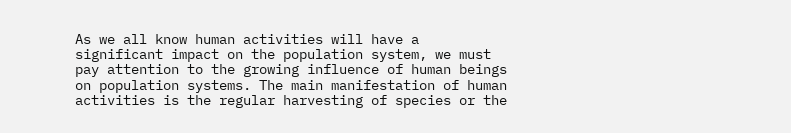As we all know human activities will have a significant impact on the population system, we must pay attention to the growing influence of human beings on population systems. The main manifestation of human activities is the regular harvesting of species or the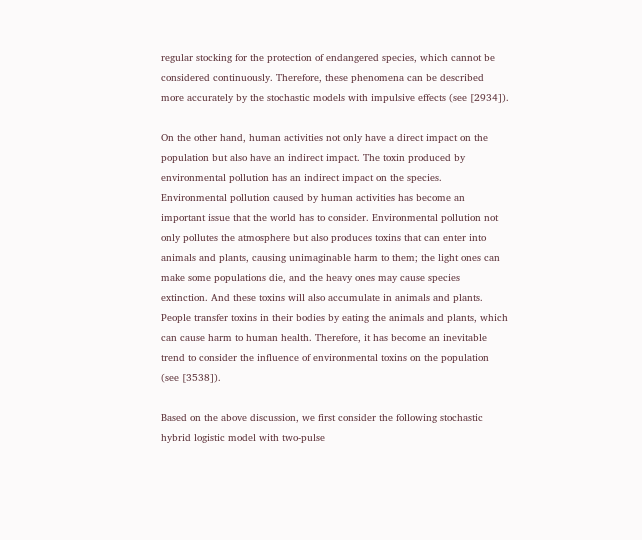regular stocking for the protection of endangered species, which cannot be considered continuously. Therefore, these phenomena can be described more accurately by the stochastic models with impulsive effects (see [2934]).

On the other hand, human activities not only have a direct impact on the population but also have an indirect impact. The toxin produced by environmental pollution has an indirect impact on the species. Environmental pollution caused by human activities has become an important issue that the world has to consider. Environmental pollution not only pollutes the atmosphere but also produces toxins that can enter into animals and plants, causing unimaginable harm to them; the light ones can make some populations die, and the heavy ones may cause species extinction. And these toxins will also accumulate in animals and plants. People transfer toxins in their bodies by eating the animals and plants, which can cause harm to human health. Therefore, it has become an inevitable trend to consider the influence of environmental toxins on the population (see [3538]).

Based on the above discussion, we first consider the following stochastic hybrid logistic model with two-pulse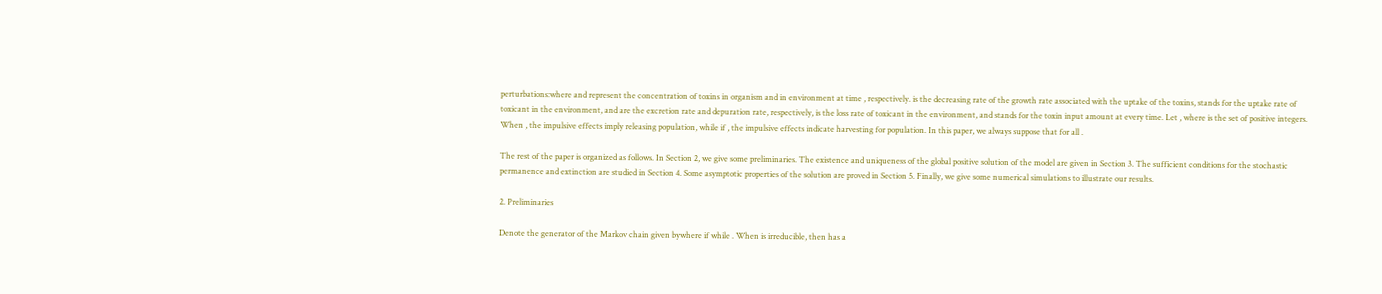perturbations:where and represent the concentration of toxins in organism and in environment at time , respectively. is the decreasing rate of the growth rate associated with the uptake of the toxins, stands for the uptake rate of toxicant in the environment, and are the excretion rate and depuration rate, respectively, is the loss rate of toxicant in the environment, and stands for the toxin input amount at every time. Let , where is the set of positive integers. When , the impulsive effects imply releasing population, while if , the impulsive effects indicate harvesting for population. In this paper, we always suppose that for all .

The rest of the paper is organized as follows. In Section 2, we give some preliminaries. The existence and uniqueness of the global positive solution of the model are given in Section 3. The sufficient conditions for the stochastic permanence and extinction are studied in Section 4. Some asymptotic properties of the solution are proved in Section 5. Finally, we give some numerical simulations to illustrate our results.

2. Preliminaries

Denote the generator of the Markov chain given bywhere if while . When is irreducible, then has a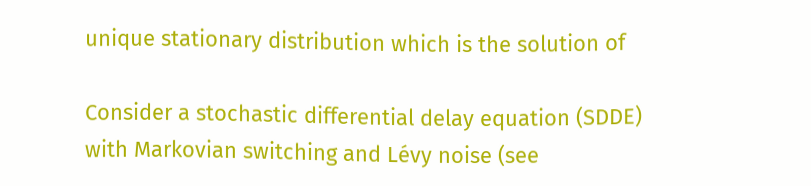unique stationary distribution which is the solution of

Consider a stochastic differential delay equation (SDDE) with Markovian switching and Lévy noise (see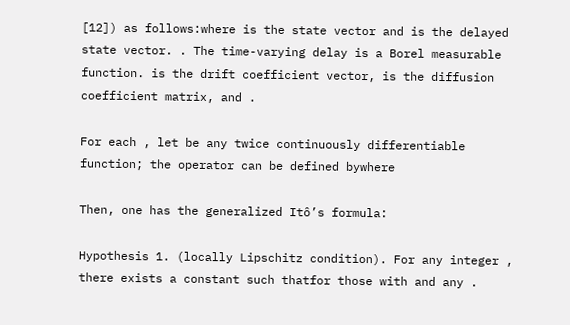[12]) as follows:where is the state vector and is the delayed state vector. . The time-varying delay is a Borel measurable function. is the drift coefficient vector, is the diffusion coefficient matrix, and .

For each , let be any twice continuously differentiable function; the operator can be defined bywhere

Then, one has the generalized Itô’s formula:

Hypothesis 1. (locally Lipschitz condition). For any integer , there exists a constant such thatfor those with and any .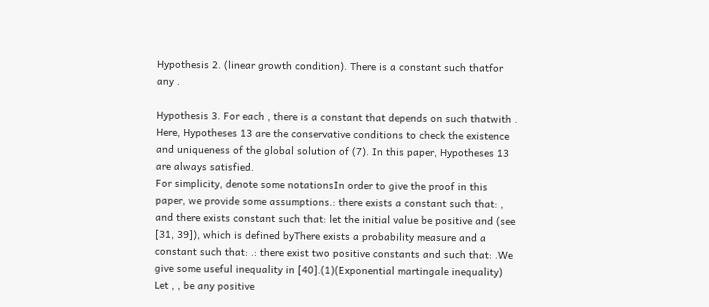Hypothesis 2. (linear growth condition). There is a constant such thatfor any .

Hypothesis 3. For each , there is a constant that depends on such thatwith .
Here, Hypotheses 13 are the conservative conditions to check the existence and uniqueness of the global solution of (7). In this paper, Hypotheses 13 are always satisfied.
For simplicity, denote some notationsIn order to give the proof in this paper, we provide some assumptions.: there exists a constant such that: , and there exists constant such that: let the initial value be positive and (see [31, 39]), which is defined byThere exists a probability measure and a constant such that: .: there exist two positive constants and such that: .We give some useful inequality in [40].(1)(Exponential martingale inequality) Let , , be any positive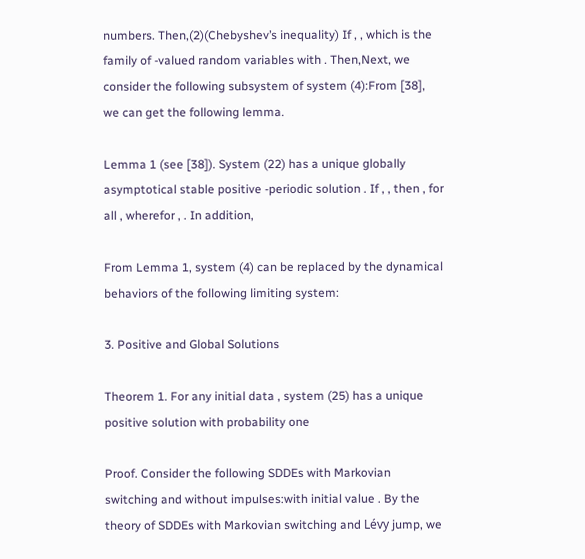numbers. Then,(2)(Chebyshev’s inequality) If , , which is the family of -valued random variables with . Then,Next, we consider the following subsystem of system (4):From [38], we can get the following lemma.

Lemma 1 (see [38]). System (22) has a unique globally asymptotical stable positive -periodic solution . If , , then , for all , wherefor , . In addition,

From Lemma 1, system (4) can be replaced by the dynamical behaviors of the following limiting system:

3. Positive and Global Solutions

Theorem 1. For any initial data , system (25) has a unique positive solution with probability one

Proof. Consider the following SDDEs with Markovian switching and without impulses:with initial value . By the theory of SDDEs with Markovian switching and Lévy jump, we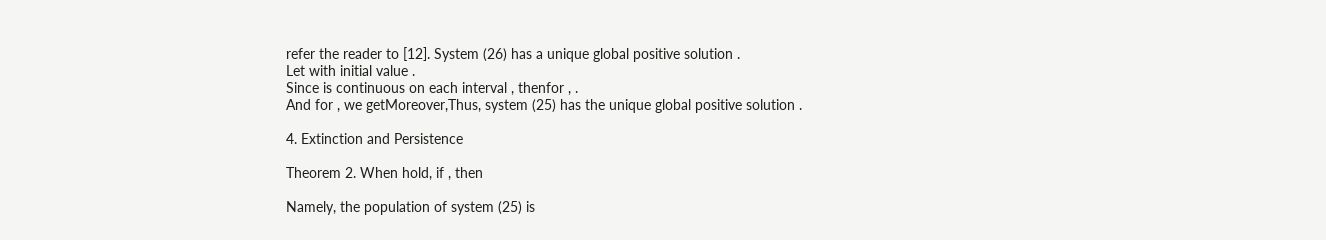refer the reader to [12]. System (26) has a unique global positive solution .
Let with initial value .
Since is continuous on each interval , thenfor , .
And for , we getMoreover,Thus, system (25) has the unique global positive solution .

4. Extinction and Persistence

Theorem 2. When hold, if , then

Namely, the population of system (25) is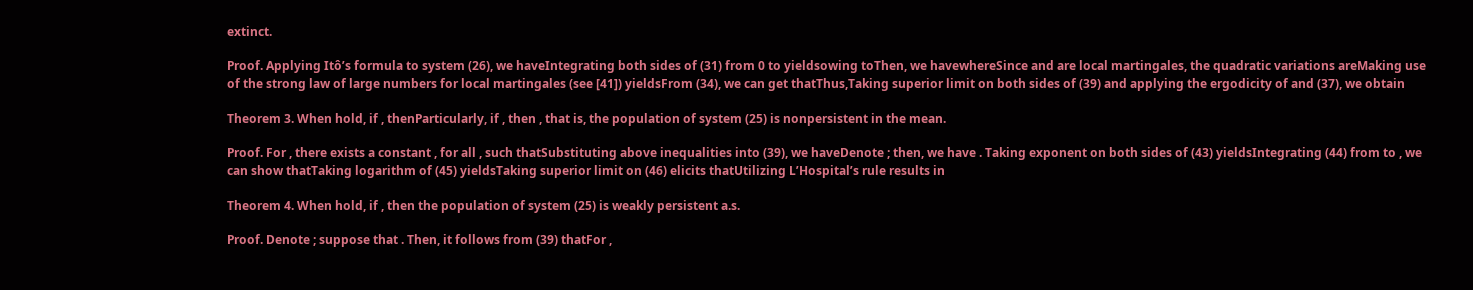extinct.

Proof. Applying Itô’s formula to system (26), we haveIntegrating both sides of (31) from 0 to yieldsowing toThen, we havewhereSince and are local martingales, the quadratic variations areMaking use of the strong law of large numbers for local martingales (see [41]) yieldsFrom (34), we can get thatThus,Taking superior limit on both sides of (39) and applying the ergodicity of and (37), we obtain

Theorem 3. When hold, if , thenParticularly, if , then , that is, the population of system (25) is nonpersistent in the mean.

Proof. For , there exists a constant , for all , such thatSubstituting above inequalities into (39), we haveDenote ; then, we have . Taking exponent on both sides of (43) yieldsIntegrating (44) from to , we can show thatTaking logarithm of (45) yieldsTaking superior limit on (46) elicits thatUtilizing L’Hospital’s rule results in

Theorem 4. When hold, if , then the population of system (25) is weakly persistent a.s.

Proof. Denote ; suppose that . Then, it follows from (39) thatFor ,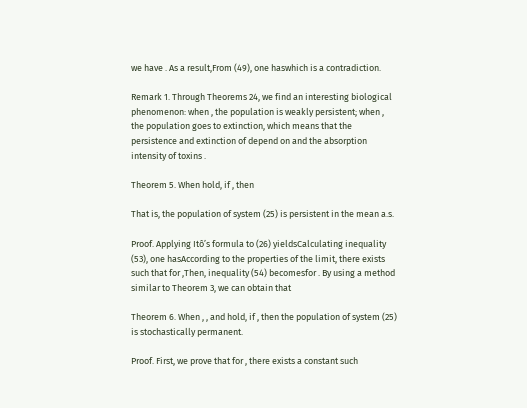we have . As a result,From (49), one haswhich is a contradiction.

Remark 1. Through Theorems 24, we find an interesting biological phenomenon: when , the population is weakly persistent; when , the population goes to extinction, which means that the persistence and extinction of depend on and the absorption intensity of toxins .

Theorem 5. When hold, if , then

That is, the population of system (25) is persistent in the mean a.s.

Proof. Applying Itô’s formula to (26) yieldsCalculating inequality (53), one hasAccording to the properties of the limit, there exists such that for ,Then, inequality (54) becomesfor . By using a method similar to Theorem 3, we can obtain that

Theorem 6. When , , and hold, if , then the population of system (25) is stochastically permanent.

Proof. First, we prove that for , there exists a constant such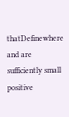thatDefinewhere and are sufficiently small positive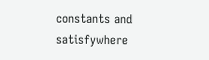constants and satisfywhere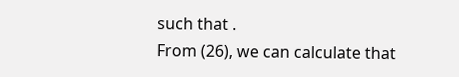such that .
From (26), we can calculate that